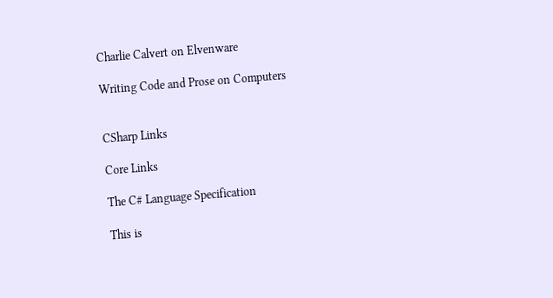Charlie Calvert on Elvenware

Writing Code and Prose on Computers


CSharp Links

Core Links

The C# Language Specification

This is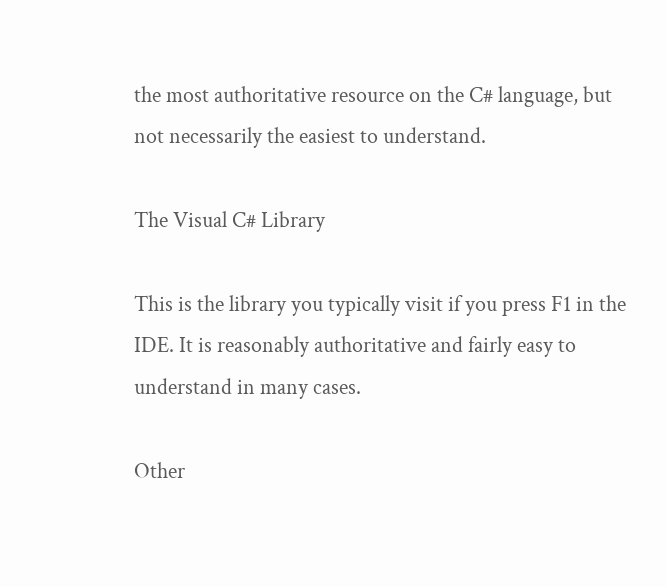the most authoritative resource on the C# language, but not necessarily the easiest to understand.

The Visual C# Library

This is the library you typically visit if you press F1 in the IDE. It is reasonably authoritative and fairly easy to understand in many cases.

Other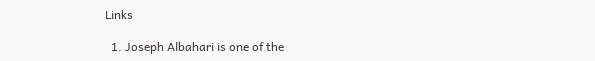Links

  1. Joseph Albahari is one of the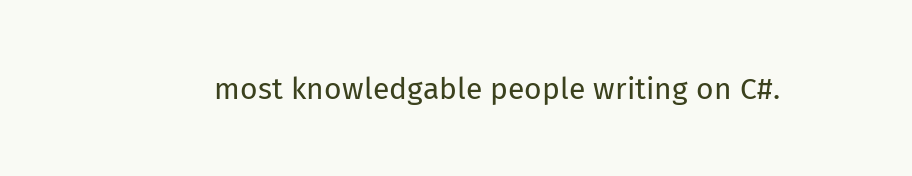most knowledgable people writing on C#.